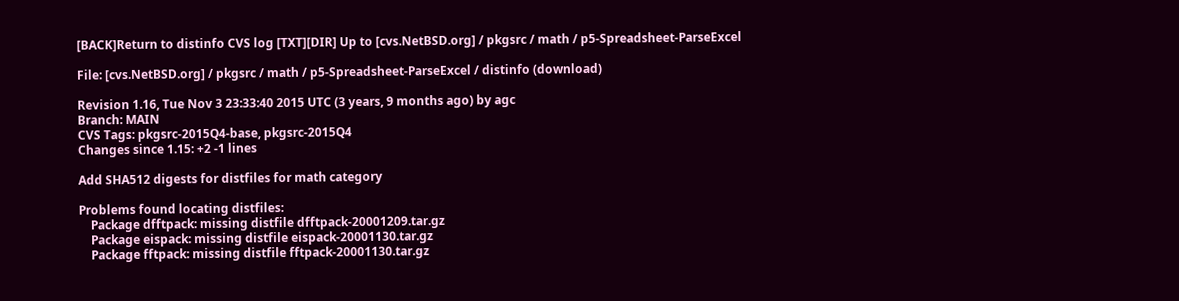[BACK]Return to distinfo CVS log [TXT][DIR] Up to [cvs.NetBSD.org] / pkgsrc / math / p5-Spreadsheet-ParseExcel

File: [cvs.NetBSD.org] / pkgsrc / math / p5-Spreadsheet-ParseExcel / distinfo (download)

Revision 1.16, Tue Nov 3 23:33:40 2015 UTC (3 years, 9 months ago) by agc
Branch: MAIN
CVS Tags: pkgsrc-2015Q4-base, pkgsrc-2015Q4
Changes since 1.15: +2 -1 lines

Add SHA512 digests for distfiles for math category

Problems found locating distfiles:
    Package dfftpack: missing distfile dfftpack-20001209.tar.gz
    Package eispack: missing distfile eispack-20001130.tar.gz
    Package fftpack: missing distfile fftpack-20001130.tar.gz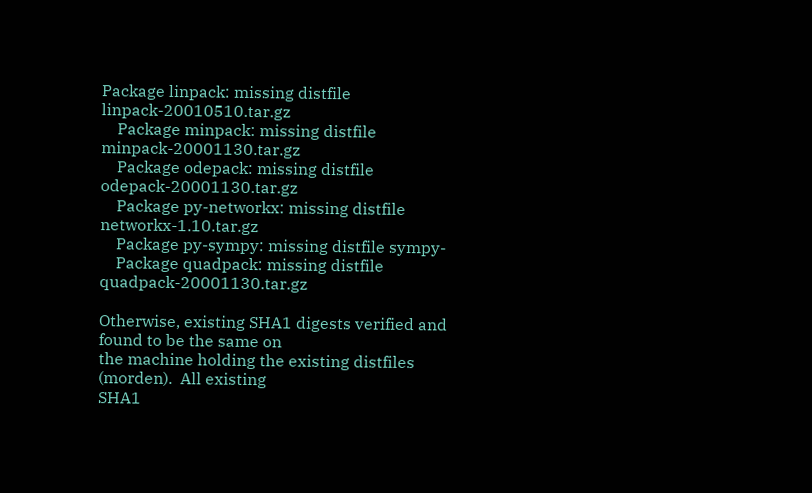Package linpack: missing distfile linpack-20010510.tar.gz
    Package minpack: missing distfile minpack-20001130.tar.gz
    Package odepack: missing distfile odepack-20001130.tar.gz
    Package py-networkx: missing distfile networkx-1.10.tar.gz
    Package py-sympy: missing distfile sympy-
    Package quadpack: missing distfile quadpack-20001130.tar.gz

Otherwise, existing SHA1 digests verified and found to be the same on
the machine holding the existing distfiles (morden).  All existing
SHA1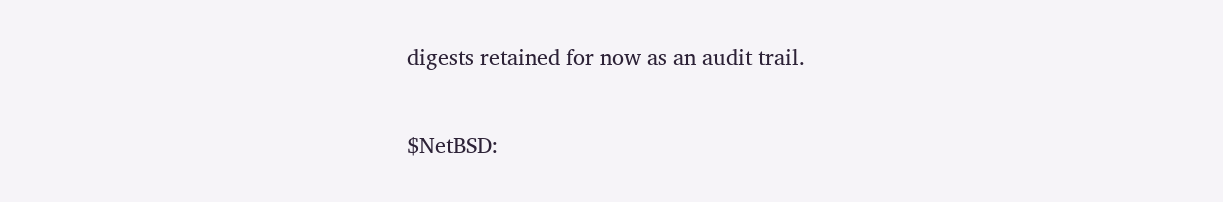digests retained for now as an audit trail.

$NetBSD: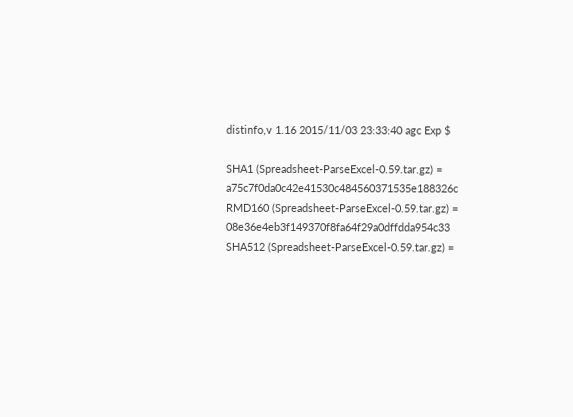distinfo,v 1.16 2015/11/03 23:33:40 agc Exp $

SHA1 (Spreadsheet-ParseExcel-0.59.tar.gz) = a75c7f0da0c42e41530c484560371535e188326c
RMD160 (Spreadsheet-ParseExcel-0.59.tar.gz) = 08e36e4eb3f149370f8fa64f29a0dffdda954c33
SHA512 (Spreadsheet-ParseExcel-0.59.tar.gz) =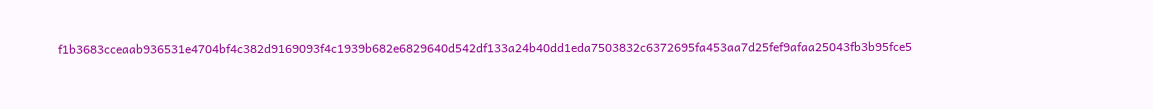f1b3683cceaab936531e4704bf4c382d9169093f4c1939b682e6829640d542df133a24b40dd1eda7503832c6372695fa453aa7d25fef9afaa25043fb3b95fce5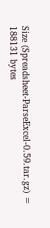Size (Spreadsheet-ParseExcel-0.59.tar.gz) = 188131 bytes